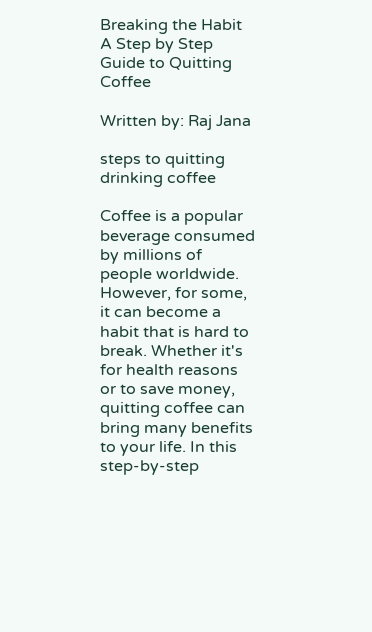Breaking the Habit A Step by Step Guide to Quitting Coffee

Written by: Raj Jana

steps to quitting drinking coffee

Coffee is a popular beverage consumed by millions of people worldwide. However, for some, it can become a habit that is hard to break. Whether it's for health reasons or to save money, quitting coffee can bring many benefits to your life. In this step-by-step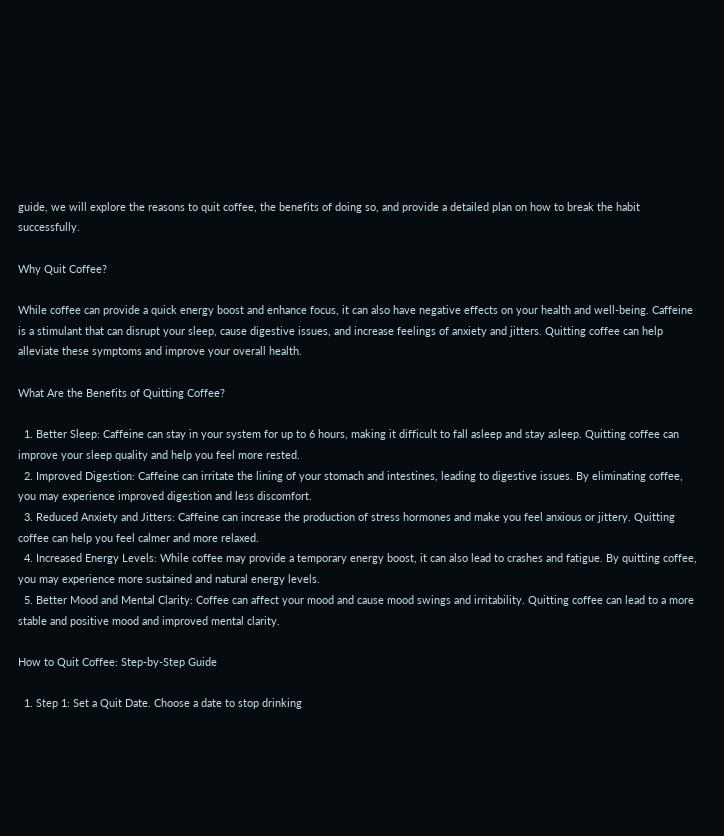guide, we will explore the reasons to quit coffee, the benefits of doing so, and provide a detailed plan on how to break the habit successfully.

Why Quit Coffee?

While coffee can provide a quick energy boost and enhance focus, it can also have negative effects on your health and well-being. Caffeine is a stimulant that can disrupt your sleep, cause digestive issues, and increase feelings of anxiety and jitters. Quitting coffee can help alleviate these symptoms and improve your overall health.

What Are the Benefits of Quitting Coffee?

  1. Better Sleep: Caffeine can stay in your system for up to 6 hours, making it difficult to fall asleep and stay asleep. Quitting coffee can improve your sleep quality and help you feel more rested.
  2. Improved Digestion: Caffeine can irritate the lining of your stomach and intestines, leading to digestive issues. By eliminating coffee, you may experience improved digestion and less discomfort.
  3. Reduced Anxiety and Jitters: Caffeine can increase the production of stress hormones and make you feel anxious or jittery. Quitting coffee can help you feel calmer and more relaxed.
  4. Increased Energy Levels: While coffee may provide a temporary energy boost, it can also lead to crashes and fatigue. By quitting coffee, you may experience more sustained and natural energy levels.
  5. Better Mood and Mental Clarity: Coffee can affect your mood and cause mood swings and irritability. Quitting coffee can lead to a more stable and positive mood and improved mental clarity.

How to Quit Coffee: Step-by-Step Guide

  1. Step 1: Set a Quit Date. Choose a date to stop drinking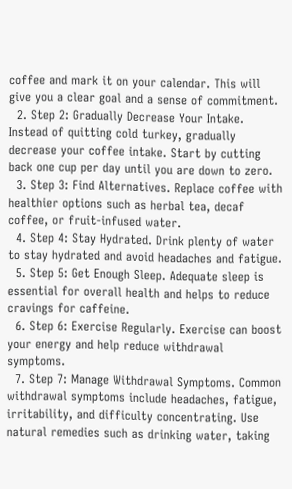coffee and mark it on your calendar. This will give you a clear goal and a sense of commitment.
  2. Step 2: Gradually Decrease Your Intake. Instead of quitting cold turkey, gradually decrease your coffee intake. Start by cutting back one cup per day until you are down to zero.
  3. Step 3: Find Alternatives. Replace coffee with healthier options such as herbal tea, decaf coffee, or fruit-infused water.
  4. Step 4: Stay Hydrated. Drink plenty of water to stay hydrated and avoid headaches and fatigue.
  5. Step 5: Get Enough Sleep. Adequate sleep is essential for overall health and helps to reduce cravings for caffeine.
  6. Step 6: Exercise Regularly. Exercise can boost your energy and help reduce withdrawal symptoms.
  7. Step 7: Manage Withdrawal Symptoms. Common withdrawal symptoms include headaches, fatigue, irritability, and difficulty concentrating. Use natural remedies such as drinking water, taking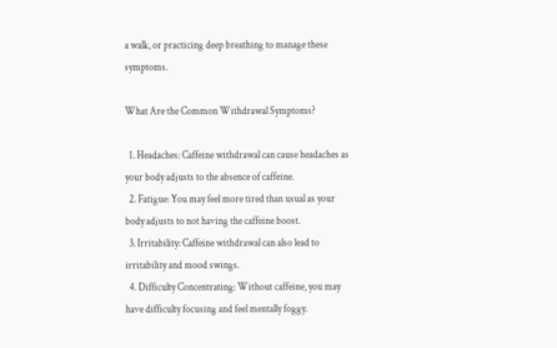a walk, or practicing deep breathing to manage these symptoms.

What Are the Common Withdrawal Symptoms?

  1. Headaches: Caffeine withdrawal can cause headaches as your body adjusts to the absence of caffeine.
  2. Fatigue: You may feel more tired than usual as your body adjusts to not having the caffeine boost.
  3. Irritability: Caffeine withdrawal can also lead to irritability and mood swings.
  4. Difficulty Concentrating: Without caffeine, you may have difficulty focusing and feel mentally foggy.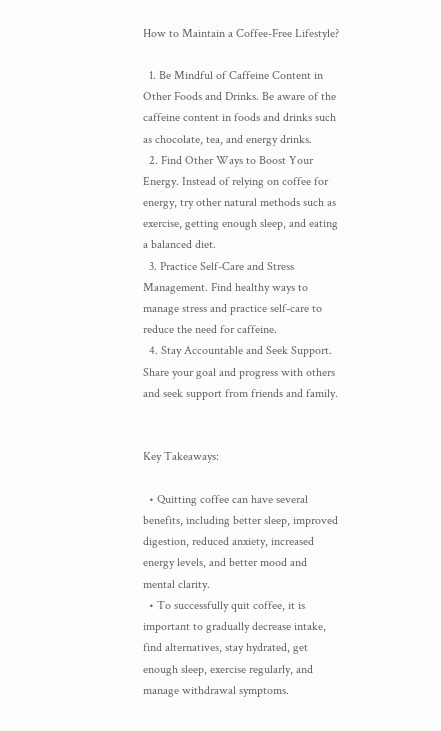How to Maintain a Coffee-Free Lifestyle?

  1. Be Mindful of Caffeine Content in Other Foods and Drinks. Be aware of the caffeine content in foods and drinks such as chocolate, tea, and energy drinks.
  2. Find Other Ways to Boost Your Energy. Instead of relying on coffee for energy, try other natural methods such as exercise, getting enough sleep, and eating a balanced diet.
  3. Practice Self-Care and Stress Management. Find healthy ways to manage stress and practice self-care to reduce the need for caffeine.
  4. Stay Accountable and Seek Support. Share your goal and progress with others and seek support from friends and family.


Key Takeaways:

  • Quitting coffee can have several benefits, including better sleep, improved digestion, reduced anxiety, increased energy levels, and better mood and mental clarity.
  • To successfully quit coffee, it is important to gradually decrease intake, find alternatives, stay hydrated, get enough sleep, exercise regularly, and manage withdrawal symptoms.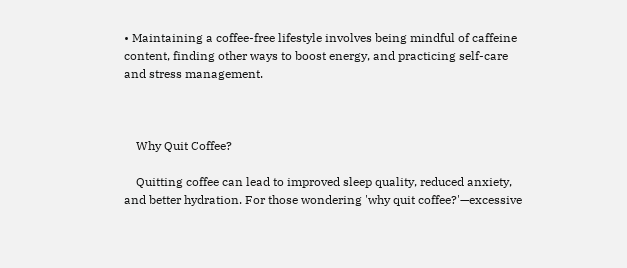• Maintaining a coffee-free lifestyle involves being mindful of caffeine content, finding other ways to boost energy, and practicing self-care and stress management.



    Why Quit Coffee?

    Quitting coffee can lead to improved sleep quality, reduced anxiety, and better hydration. For those wondering 'why quit coffee?'—excessive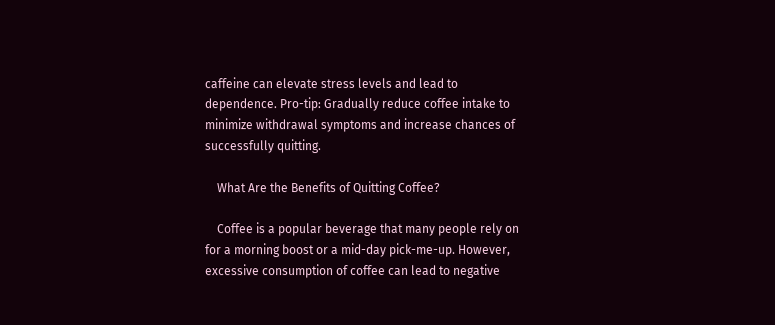caffeine can elevate stress levels and lead to dependence. Pro-tip: Gradually reduce coffee intake to minimize withdrawal symptoms and increase chances of successfully quitting.

    What Are the Benefits of Quitting Coffee?

    Coffee is a popular beverage that many people rely on for a morning boost or a mid-day pick-me-up. However, excessive consumption of coffee can lead to negative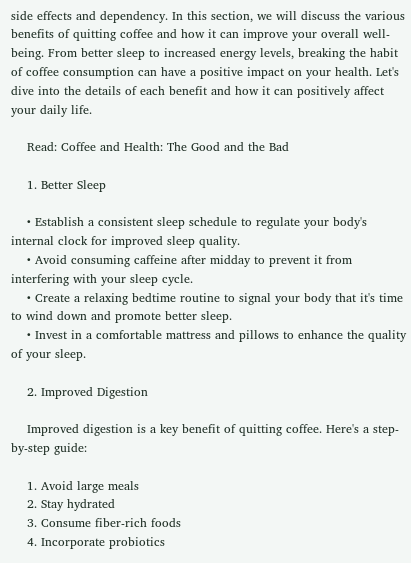side effects and dependency. In this section, we will discuss the various benefits of quitting coffee and how it can improve your overall well-being. From better sleep to increased energy levels, breaking the habit of coffee consumption can have a positive impact on your health. Let's dive into the details of each benefit and how it can positively affect your daily life.

    Read: Coffee and Health: The Good and the Bad

    1. Better Sleep

    • Establish a consistent sleep schedule to regulate your body's internal clock for improved sleep quality.
    • Avoid consuming caffeine after midday to prevent it from interfering with your sleep cycle.
    • Create a relaxing bedtime routine to signal your body that it's time to wind down and promote better sleep.
    • Invest in a comfortable mattress and pillows to enhance the quality of your sleep.

    2. Improved Digestion

    Improved digestion is a key benefit of quitting coffee. Here's a step-by-step guide:

    1. Avoid large meals
    2. Stay hydrated
    3. Consume fiber-rich foods
    4. Incorporate probiotics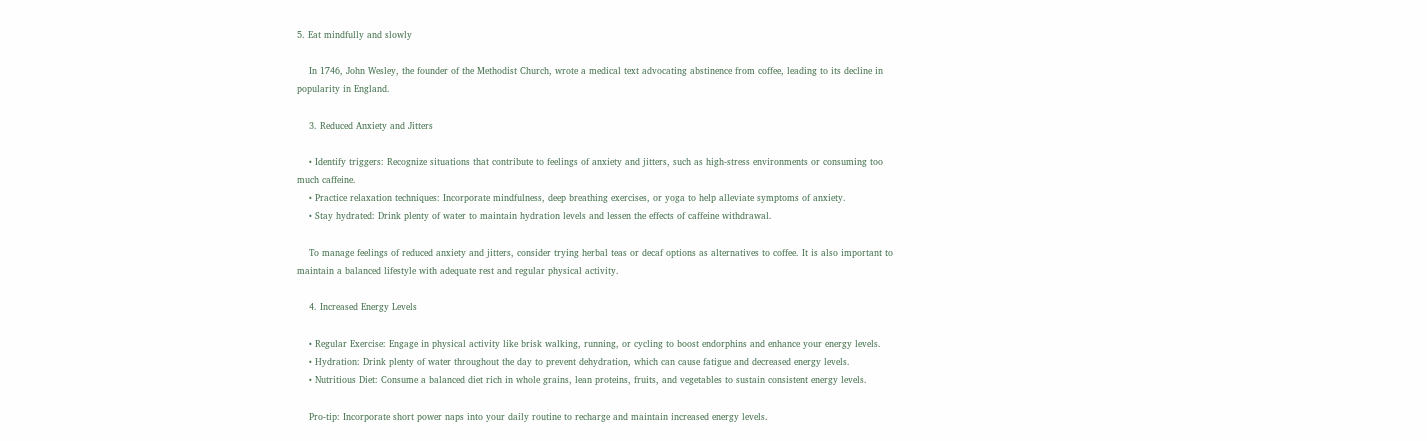5. Eat mindfully and slowly

    In 1746, John Wesley, the founder of the Methodist Church, wrote a medical text advocating abstinence from coffee, leading to its decline in popularity in England.

    3. Reduced Anxiety and Jitters

    • Identify triggers: Recognize situations that contribute to feelings of anxiety and jitters, such as high-stress environments or consuming too much caffeine.
    • Practice relaxation techniques: Incorporate mindfulness, deep breathing exercises, or yoga to help alleviate symptoms of anxiety.
    • Stay hydrated: Drink plenty of water to maintain hydration levels and lessen the effects of caffeine withdrawal.

    To manage feelings of reduced anxiety and jitters, consider trying herbal teas or decaf options as alternatives to coffee. It is also important to maintain a balanced lifestyle with adequate rest and regular physical activity.

    4. Increased Energy Levels

    • Regular Exercise: Engage in physical activity like brisk walking, running, or cycling to boost endorphins and enhance your energy levels.
    • Hydration: Drink plenty of water throughout the day to prevent dehydration, which can cause fatigue and decreased energy levels.
    • Nutritious Diet: Consume a balanced diet rich in whole grains, lean proteins, fruits, and vegetables to sustain consistent energy levels.

    Pro-tip: Incorporate short power naps into your daily routine to recharge and maintain increased energy levels.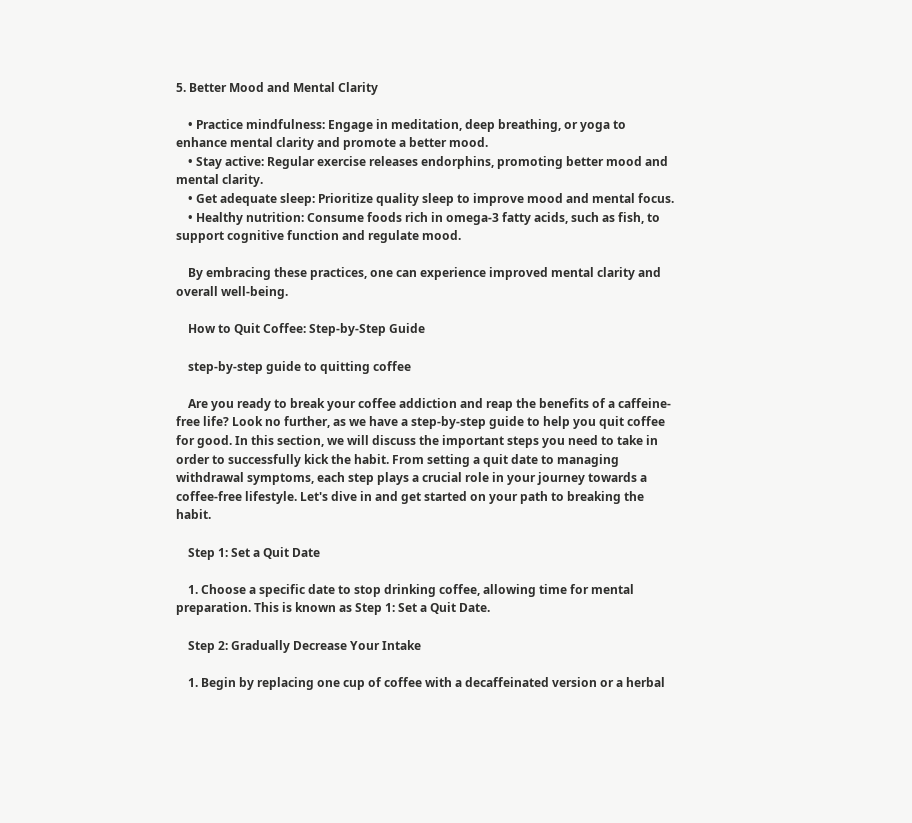5. Better Mood and Mental Clarity

    • Practice mindfulness: Engage in meditation, deep breathing, or yoga to enhance mental clarity and promote a better mood.
    • Stay active: Regular exercise releases endorphins, promoting better mood and mental clarity.
    • Get adequate sleep: Prioritize quality sleep to improve mood and mental focus.
    • Healthy nutrition: Consume foods rich in omega-3 fatty acids, such as fish, to support cognitive function and regulate mood.

    By embracing these practices, one can experience improved mental clarity and overall well-being.

    How to Quit Coffee: Step-by-Step Guide

    step-by-step guide to quitting coffee

    Are you ready to break your coffee addiction and reap the benefits of a caffeine-free life? Look no further, as we have a step-by-step guide to help you quit coffee for good. In this section, we will discuss the important steps you need to take in order to successfully kick the habit. From setting a quit date to managing withdrawal symptoms, each step plays a crucial role in your journey towards a coffee-free lifestyle. Let's dive in and get started on your path to breaking the habit.

    Step 1: Set a Quit Date

    1. Choose a specific date to stop drinking coffee, allowing time for mental preparation. This is known as Step 1: Set a Quit Date.

    Step 2: Gradually Decrease Your Intake

    1. Begin by replacing one cup of coffee with a decaffeinated version or a herbal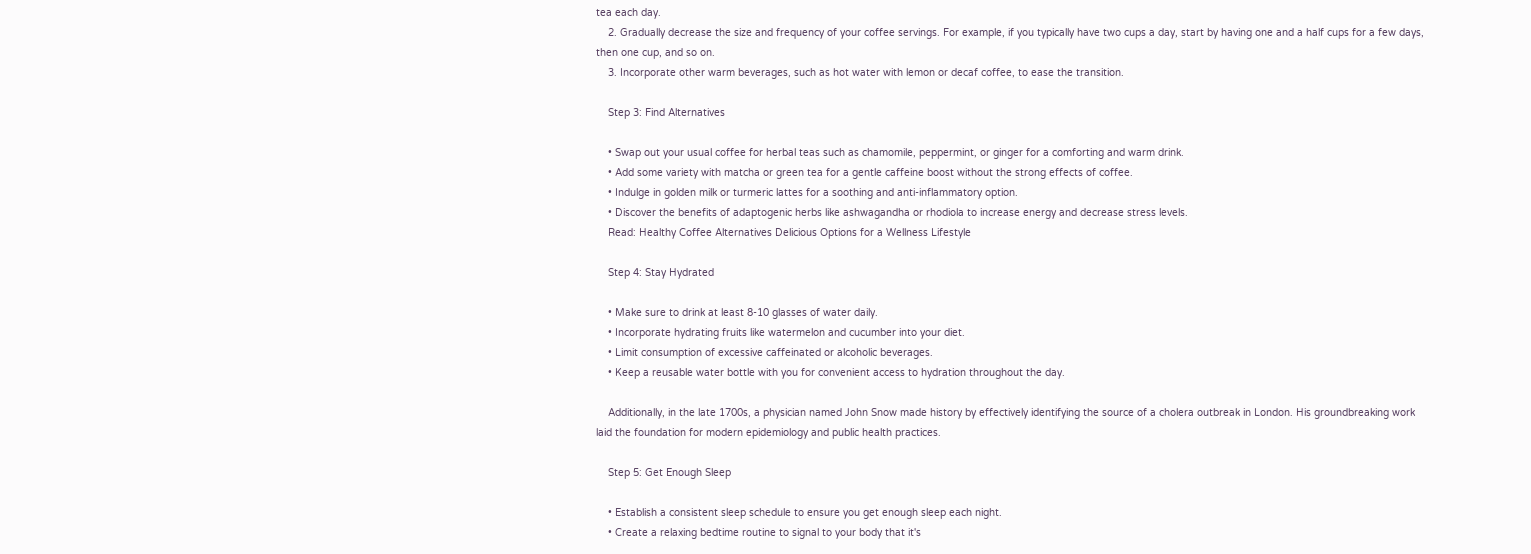tea each day.
    2. Gradually decrease the size and frequency of your coffee servings. For example, if you typically have two cups a day, start by having one and a half cups for a few days, then one cup, and so on.
    3. Incorporate other warm beverages, such as hot water with lemon or decaf coffee, to ease the transition.

    Step 3: Find Alternatives

    • Swap out your usual coffee for herbal teas such as chamomile, peppermint, or ginger for a comforting and warm drink.
    • Add some variety with matcha or green tea for a gentle caffeine boost without the strong effects of coffee.
    • Indulge in golden milk or turmeric lattes for a soothing and anti-inflammatory option.
    • Discover the benefits of adaptogenic herbs like ashwagandha or rhodiola to increase energy and decrease stress levels.
    Read: Healthy Coffee Alternatives Delicious Options for a Wellness Lifestyle

    Step 4: Stay Hydrated

    • Make sure to drink at least 8-10 glasses of water daily.
    • Incorporate hydrating fruits like watermelon and cucumber into your diet.
    • Limit consumption of excessive caffeinated or alcoholic beverages.
    • Keep a reusable water bottle with you for convenient access to hydration throughout the day.

    Additionally, in the late 1700s, a physician named John Snow made history by effectively identifying the source of a cholera outbreak in London. His groundbreaking work laid the foundation for modern epidemiology and public health practices.

    Step 5: Get Enough Sleep

    • Establish a consistent sleep schedule to ensure you get enough sleep each night.
    • Create a relaxing bedtime routine to signal to your body that it's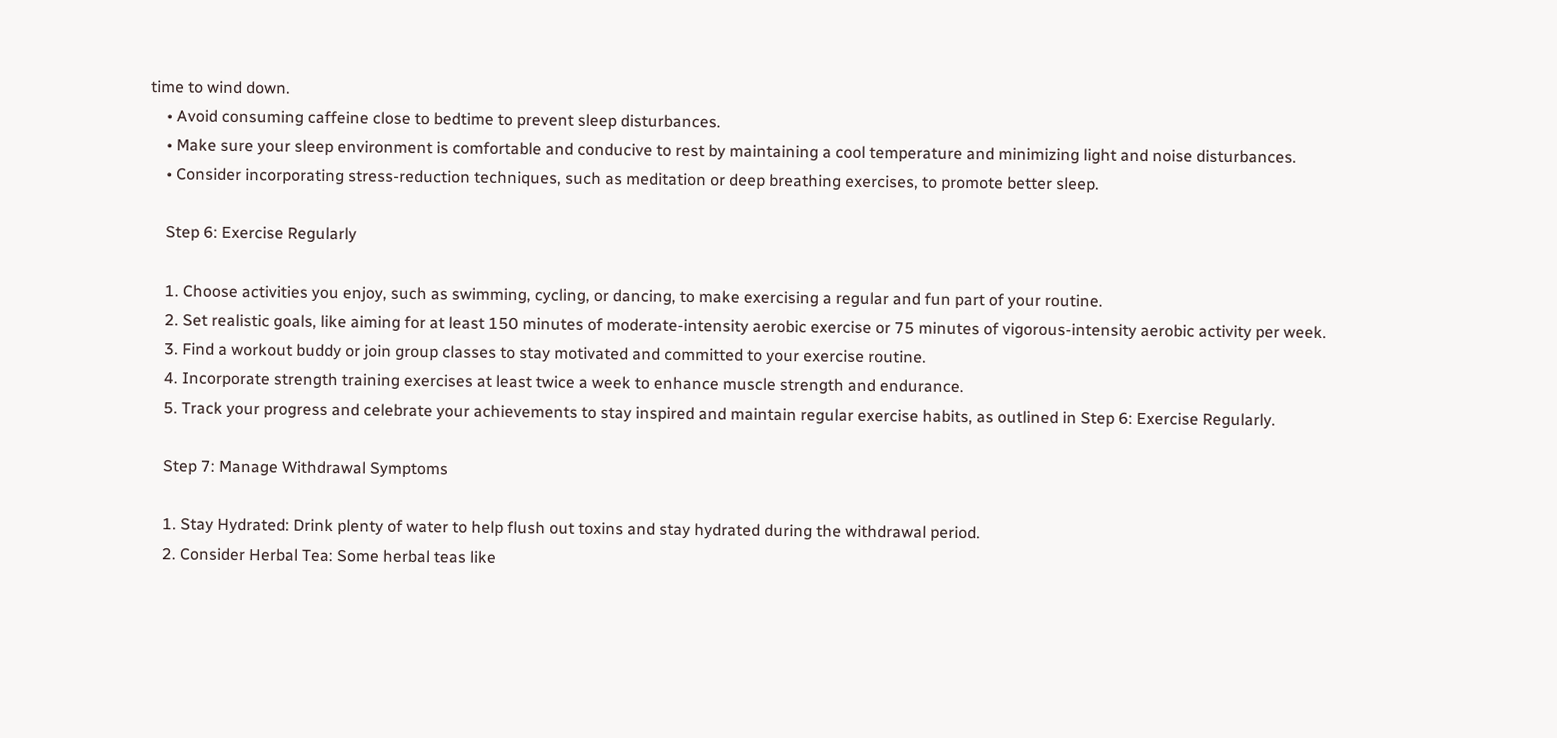time to wind down.
    • Avoid consuming caffeine close to bedtime to prevent sleep disturbances.
    • Make sure your sleep environment is comfortable and conducive to rest by maintaining a cool temperature and minimizing light and noise disturbances.
    • Consider incorporating stress-reduction techniques, such as meditation or deep breathing exercises, to promote better sleep.

    Step 6: Exercise Regularly

    1. Choose activities you enjoy, such as swimming, cycling, or dancing, to make exercising a regular and fun part of your routine.
    2. Set realistic goals, like aiming for at least 150 minutes of moderate-intensity aerobic exercise or 75 minutes of vigorous-intensity aerobic activity per week.
    3. Find a workout buddy or join group classes to stay motivated and committed to your exercise routine.
    4. Incorporate strength training exercises at least twice a week to enhance muscle strength and endurance.
    5. Track your progress and celebrate your achievements to stay inspired and maintain regular exercise habits, as outlined in Step 6: Exercise Regularly.

    Step 7: Manage Withdrawal Symptoms

    1. Stay Hydrated: Drink plenty of water to help flush out toxins and stay hydrated during the withdrawal period.
    2. Consider Herbal Tea: Some herbal teas like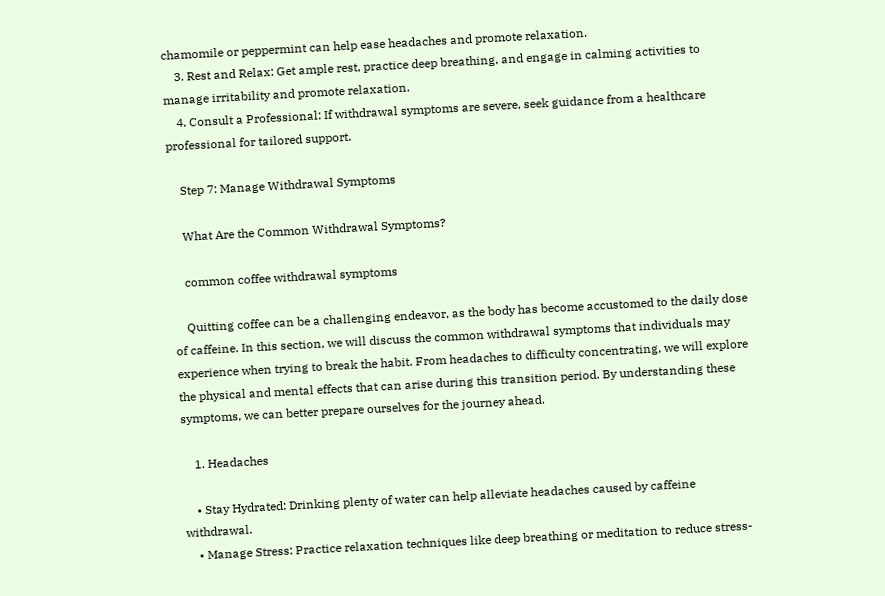chamomile or peppermint can help ease headaches and promote relaxation.
    3. Rest and Relax: Get ample rest, practice deep breathing, and engage in calming activities to manage irritability and promote relaxation.
    4. Consult a Professional: If withdrawal symptoms are severe, seek guidance from a healthcare professional for tailored support.

    Step 7: Manage Withdrawal Symptoms

    What Are the Common Withdrawal Symptoms?

    common coffee withdrawal symptoms

    Quitting coffee can be a challenging endeavor, as the body has become accustomed to the daily dose of caffeine. In this section, we will discuss the common withdrawal symptoms that individuals may experience when trying to break the habit. From headaches to difficulty concentrating, we will explore the physical and mental effects that can arise during this transition period. By understanding these symptoms, we can better prepare ourselves for the journey ahead.

    1. Headaches

    • Stay Hydrated: Drinking plenty of water can help alleviate headaches caused by caffeine withdrawal.
    • Manage Stress: Practice relaxation techniques like deep breathing or meditation to reduce stress-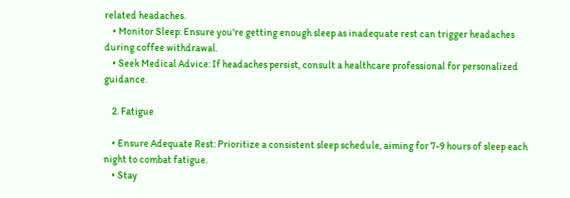related headaches.
    • Monitor Sleep: Ensure you're getting enough sleep as inadequate rest can trigger headaches during coffee withdrawal.
    • Seek Medical Advice: If headaches persist, consult a healthcare professional for personalized guidance.

    2. Fatigue

    • Ensure Adequate Rest: Prioritize a consistent sleep schedule, aiming for 7-9 hours of sleep each night to combat fatigue.
    • Stay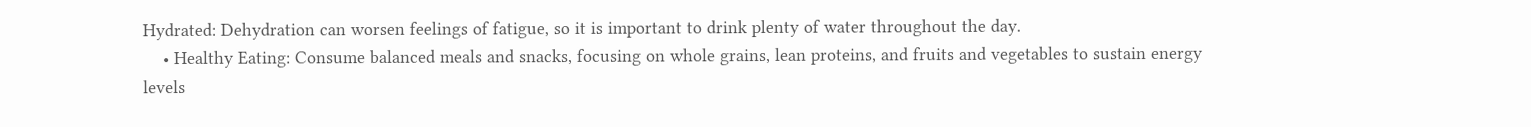Hydrated: Dehydration can worsen feelings of fatigue, so it is important to drink plenty of water throughout the day.
    • Healthy Eating: Consume balanced meals and snacks, focusing on whole grains, lean proteins, and fruits and vegetables to sustain energy levels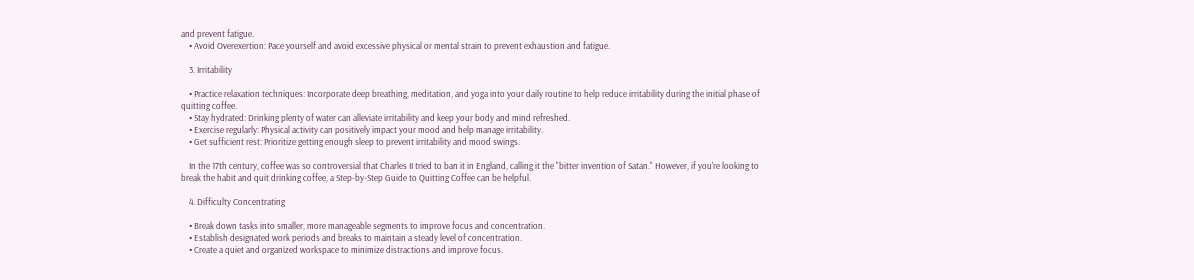and prevent fatigue.
    • Avoid Overexertion: Pace yourself and avoid excessive physical or mental strain to prevent exhaustion and fatigue.

    3. Irritability

    • Practice relaxation techniques: Incorporate deep breathing, meditation, and yoga into your daily routine to help reduce irritability during the initial phase of quitting coffee.
    • Stay hydrated: Drinking plenty of water can alleviate irritability and keep your body and mind refreshed.
    • Exercise regularly: Physical activity can positively impact your mood and help manage irritability.
    • Get sufficient rest: Prioritize getting enough sleep to prevent irritability and mood swings.

    In the 17th century, coffee was so controversial that Charles II tried to ban it in England, calling it the "bitter invention of Satan." However, if you're looking to break the habit and quit drinking coffee, a Step-by-Step Guide to Quitting Coffee can be helpful.

    4. Difficulty Concentrating

    • Break down tasks into smaller, more manageable segments to improve focus and concentration.
    • Establish designated work periods and breaks to maintain a steady level of concentration.
    • Create a quiet and organized workspace to minimize distractions and improve focus.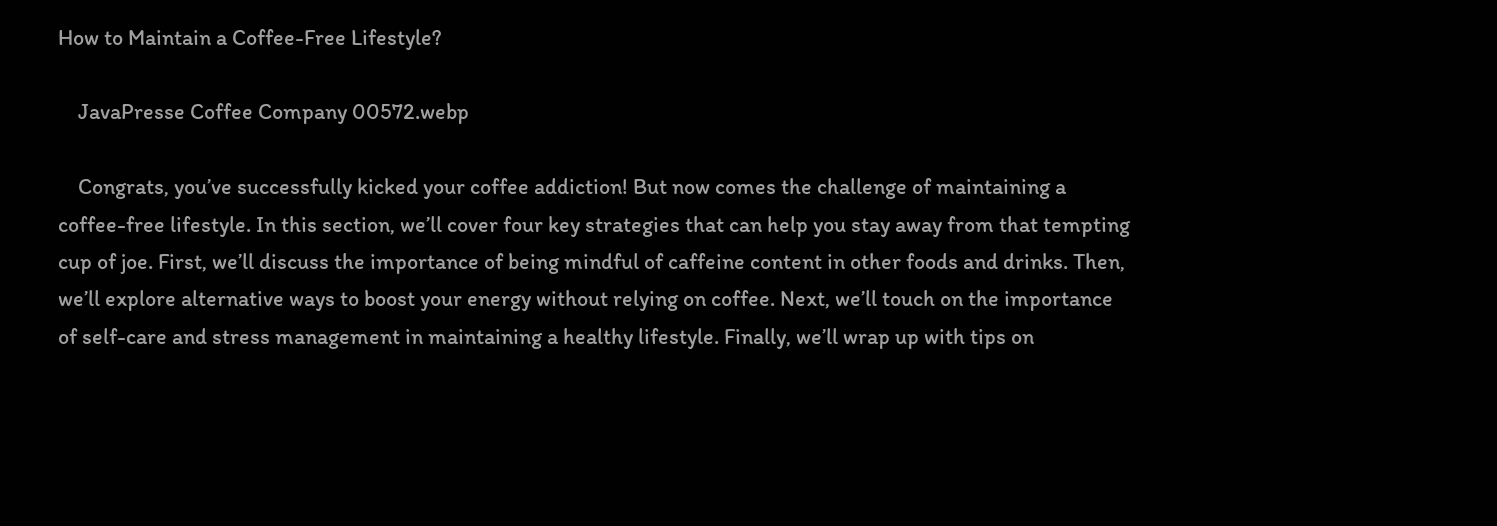How to Maintain a Coffee-Free Lifestyle?

    JavaPresse Coffee Company 00572.webp

    Congrats, you’ve successfully kicked your coffee addiction! But now comes the challenge of maintaining a coffee-free lifestyle. In this section, we’ll cover four key strategies that can help you stay away from that tempting cup of joe. First, we’ll discuss the importance of being mindful of caffeine content in other foods and drinks. Then, we’ll explore alternative ways to boost your energy without relying on coffee. Next, we’ll touch on the importance of self-care and stress management in maintaining a healthy lifestyle. Finally, we’ll wrap up with tips on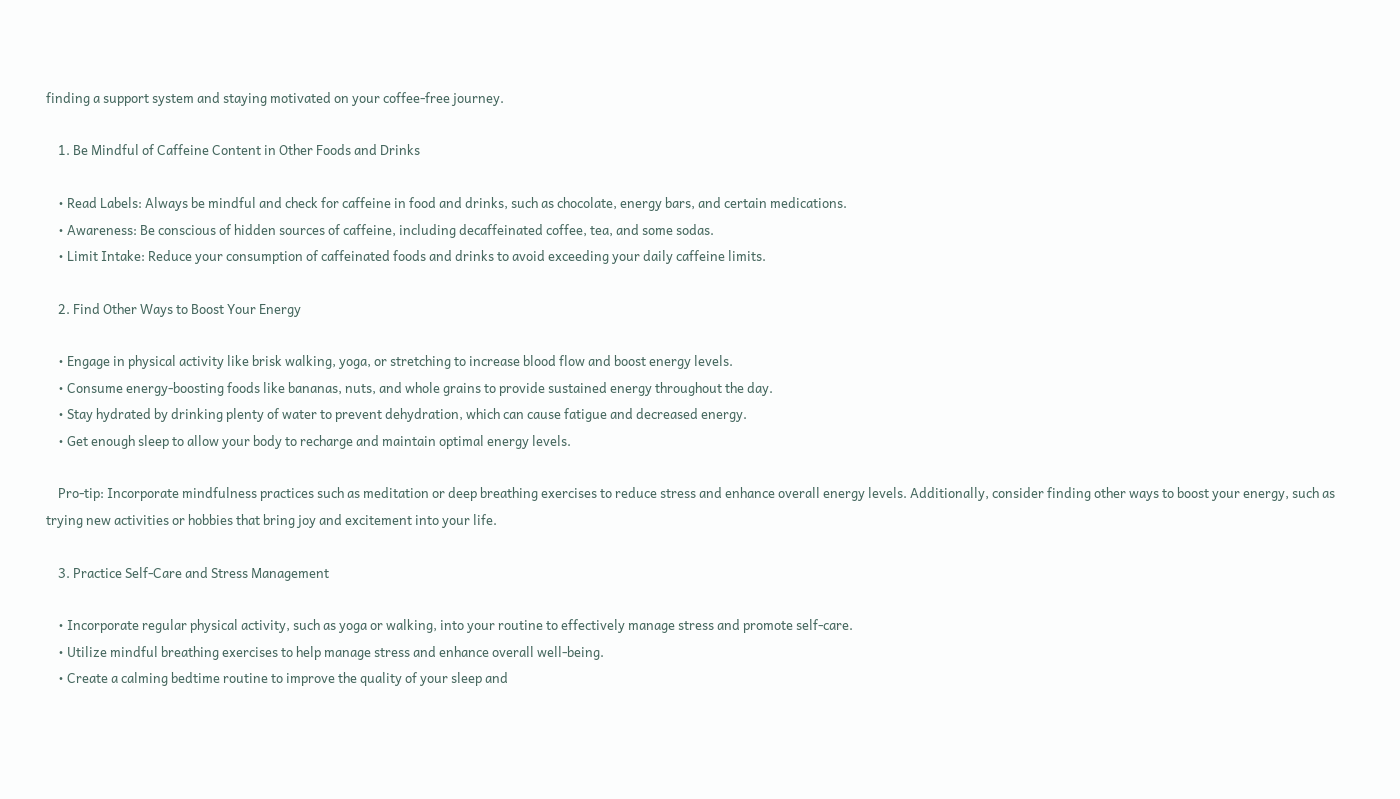finding a support system and staying motivated on your coffee-free journey.

    1. Be Mindful of Caffeine Content in Other Foods and Drinks

    • Read Labels: Always be mindful and check for caffeine in food and drinks, such as chocolate, energy bars, and certain medications.
    • Awareness: Be conscious of hidden sources of caffeine, including decaffeinated coffee, tea, and some sodas.
    • Limit Intake: Reduce your consumption of caffeinated foods and drinks to avoid exceeding your daily caffeine limits.

    2. Find Other Ways to Boost Your Energy

    • Engage in physical activity like brisk walking, yoga, or stretching to increase blood flow and boost energy levels.
    • Consume energy-boosting foods like bananas, nuts, and whole grains to provide sustained energy throughout the day.
    • Stay hydrated by drinking plenty of water to prevent dehydration, which can cause fatigue and decreased energy.
    • Get enough sleep to allow your body to recharge and maintain optimal energy levels.

    Pro-tip: Incorporate mindfulness practices such as meditation or deep breathing exercises to reduce stress and enhance overall energy levels. Additionally, consider finding other ways to boost your energy, such as trying new activities or hobbies that bring joy and excitement into your life.

    3. Practice Self-Care and Stress Management

    • Incorporate regular physical activity, such as yoga or walking, into your routine to effectively manage stress and promote self-care.
    • Utilize mindful breathing exercises to help manage stress and enhance overall well-being.
    • Create a calming bedtime routine to improve the quality of your sleep and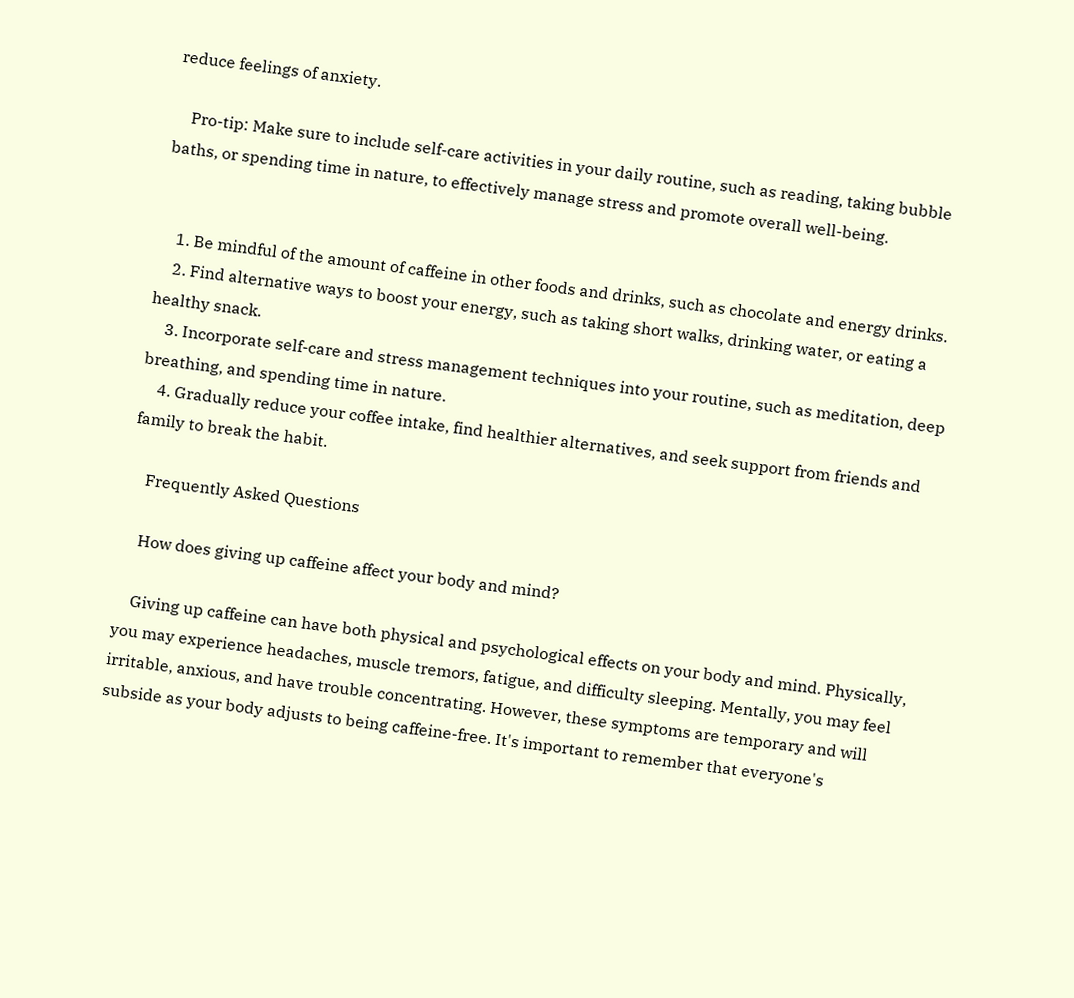reduce feelings of anxiety.

    Pro-tip: Make sure to include self-care activities in your daily routine, such as reading, taking bubble baths, or spending time in nature, to effectively manage stress and promote overall well-being.


    1. Be mindful of the amount of caffeine in other foods and drinks, such as chocolate and energy drinks.
    2. Find alternative ways to boost your energy, such as taking short walks, drinking water, or eating a healthy snack.
    3. Incorporate self-care and stress management techniques into your routine, such as meditation, deep breathing, and spending time in nature.
    4. Gradually reduce your coffee intake, find healthier alternatives, and seek support from friends and family to break the habit.

    Frequently Asked Questions

    How does giving up caffeine affect your body and mind?

    Giving up caffeine can have both physical and psychological effects on your body and mind. Physically, you may experience headaches, muscle tremors, fatigue, and difficulty sleeping. Mentally, you may feel irritable, anxious, and have trouble concentrating. However, these symptoms are temporary and will subside as your body adjusts to being caffeine-free. It's important to remember that everyone's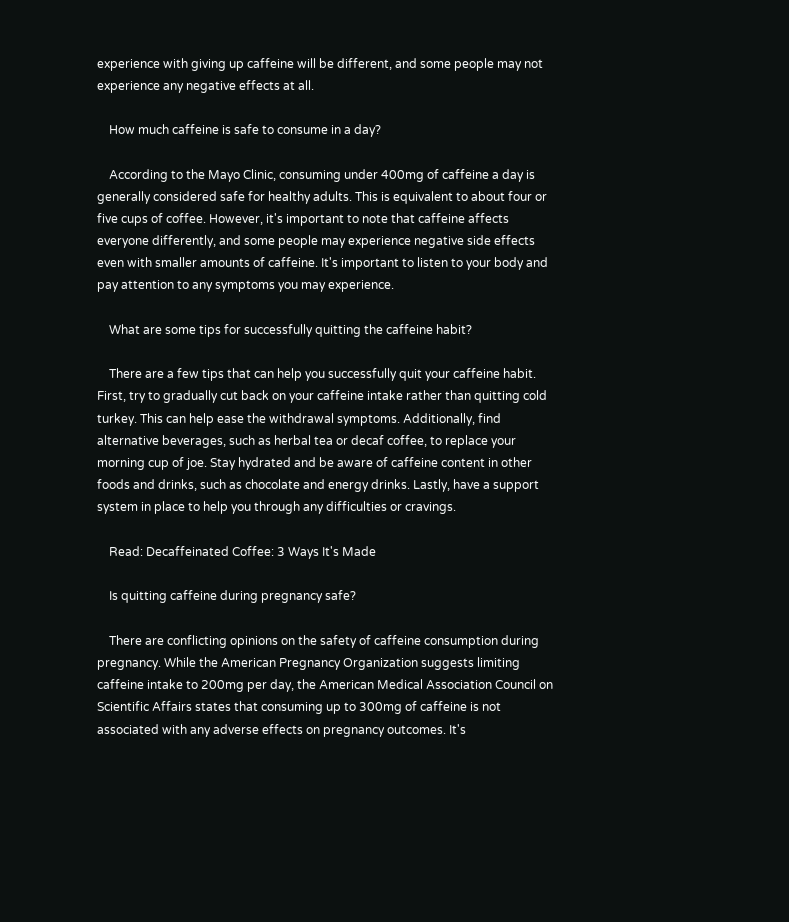experience with giving up caffeine will be different, and some people may not experience any negative effects at all.

    How much caffeine is safe to consume in a day?

    According to the Mayo Clinic, consuming under 400mg of caffeine a day is generally considered safe for healthy adults. This is equivalent to about four or five cups of coffee. However, it's important to note that caffeine affects everyone differently, and some people may experience negative side effects even with smaller amounts of caffeine. It's important to listen to your body and pay attention to any symptoms you may experience.

    What are some tips for successfully quitting the caffeine habit?

    There are a few tips that can help you successfully quit your caffeine habit. First, try to gradually cut back on your caffeine intake rather than quitting cold turkey. This can help ease the withdrawal symptoms. Additionally, find alternative beverages, such as herbal tea or decaf coffee, to replace your morning cup of joe. Stay hydrated and be aware of caffeine content in other foods and drinks, such as chocolate and energy drinks. Lastly, have a support system in place to help you through any difficulties or cravings.

    Read: Decaffeinated Coffee: 3 Ways It's Made

    Is quitting caffeine during pregnancy safe?

    There are conflicting opinions on the safety of caffeine consumption during pregnancy. While the American Pregnancy Organization suggests limiting caffeine intake to 200mg per day, the American Medical Association Council on Scientific Affairs states that consuming up to 300mg of caffeine is not associated with any adverse effects on pregnancy outcomes. It's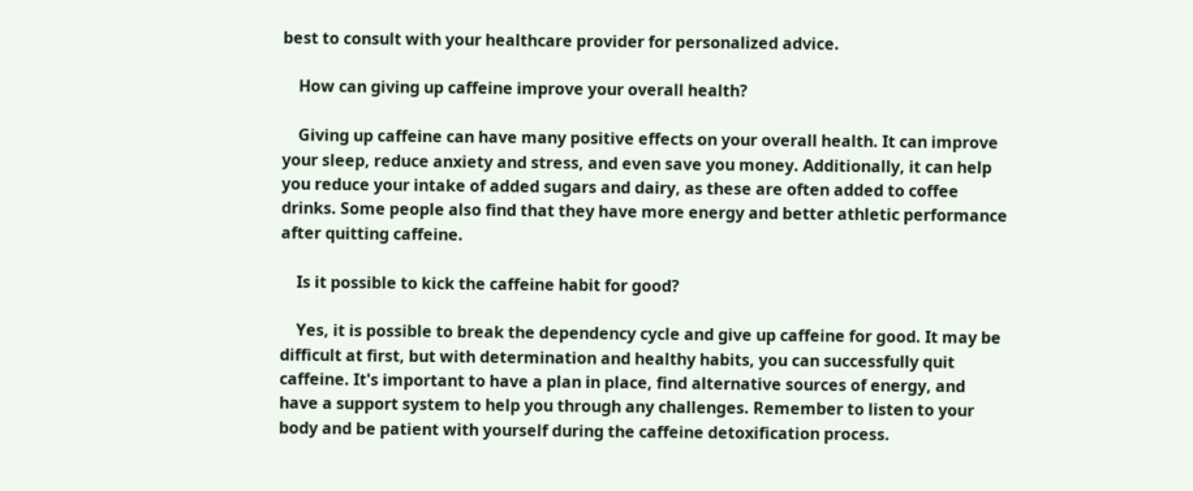best to consult with your healthcare provider for personalized advice.

    How can giving up caffeine improve your overall health?

    Giving up caffeine can have many positive effects on your overall health. It can improve your sleep, reduce anxiety and stress, and even save you money. Additionally, it can help you reduce your intake of added sugars and dairy, as these are often added to coffee drinks. Some people also find that they have more energy and better athletic performance after quitting caffeine.

    Is it possible to kick the caffeine habit for good?

    Yes, it is possible to break the dependency cycle and give up caffeine for good. It may be difficult at first, but with determination and healthy habits, you can successfully quit caffeine. It's important to have a plan in place, find alternative sources of energy, and have a support system to help you through any challenges. Remember to listen to your body and be patient with yourself during the caffeine detoxification process.